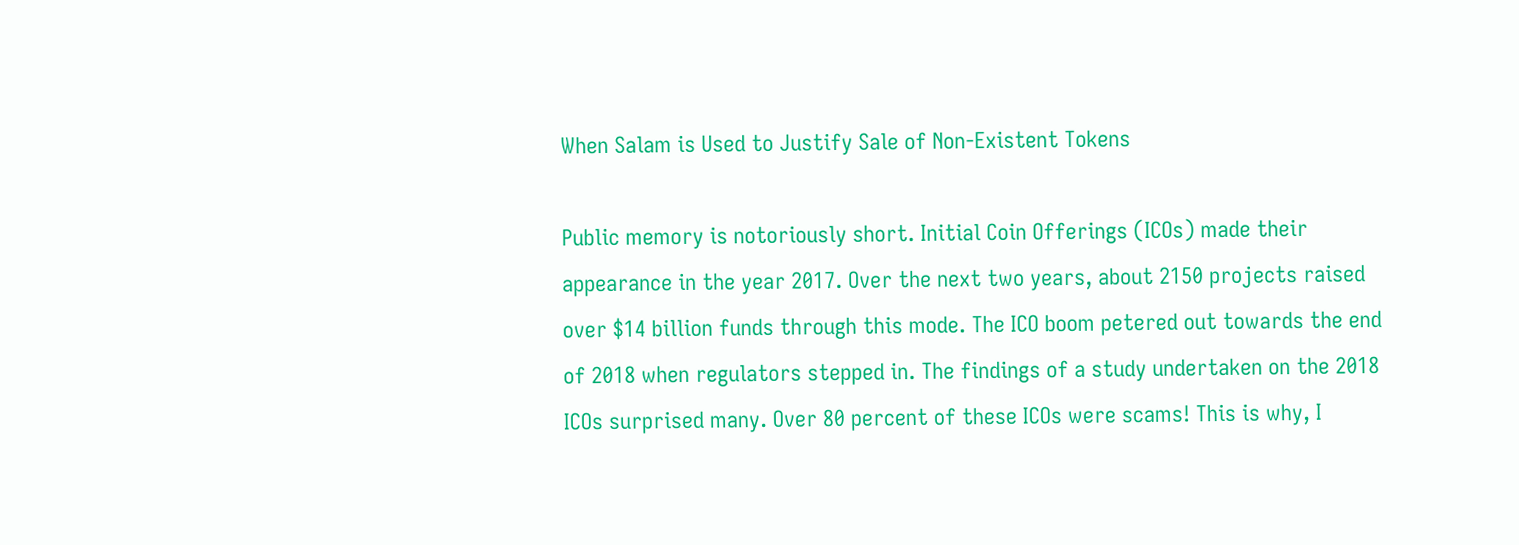When Salam is Used to Justify Sale of Non-Existent Tokens

Public memory is notoriously short. Initial Coin Offerings (ICOs) made their appearance in the year 2017. Over the next two years, about 2150 projects raised over $14 billion funds through this mode. The ICO boom petered out towards the end of 2018 when regulators stepped in. The findings of a study undertaken on the 2018 ICOs surprised many. Over 80 percent of these ICOs were scams! This is why, I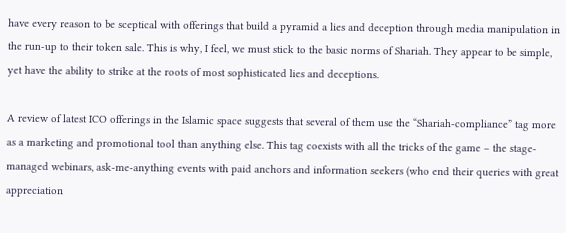have every reason to be sceptical with offerings that build a pyramid a lies and deception through media manipulation in the run-up to their token sale. This is why, I feel, we must stick to the basic norms of Shariah. They appear to be simple, yet have the ability to strike at the roots of most sophisticated lies and deceptions.

A review of latest ICO offerings in the Islamic space suggests that several of them use the “Shariah-compliance” tag more as a marketing and promotional tool than anything else. This tag coexists with all the tricks of the game – the stage-managed webinars, ask-me-anything events with paid anchors and information seekers (who end their queries with great appreciation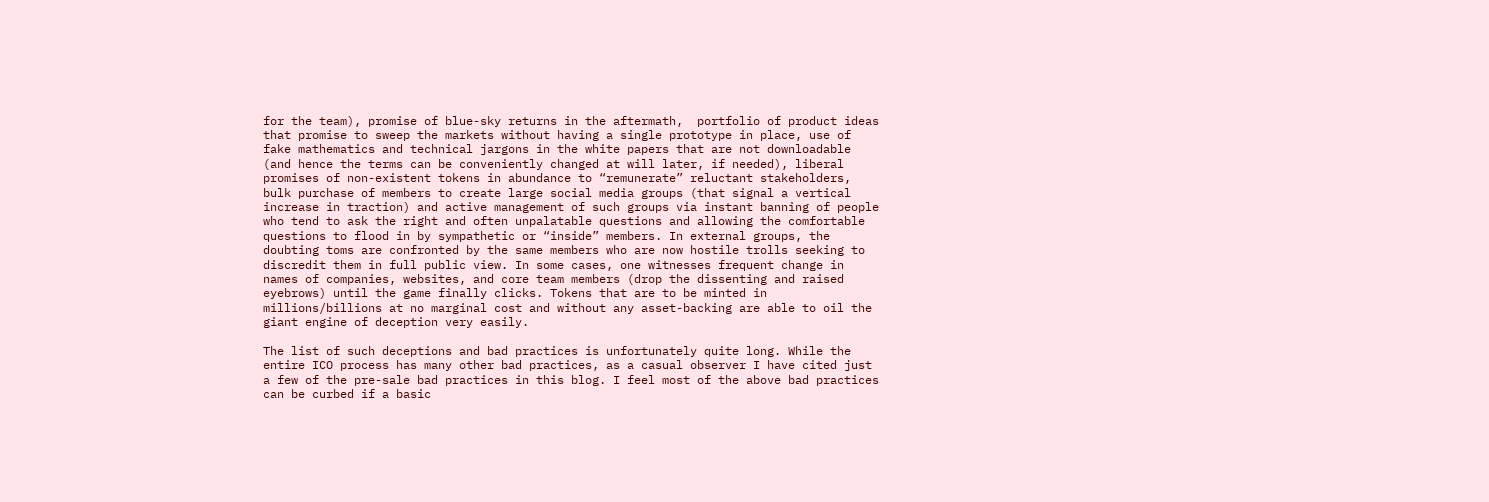for the team), promise of blue-sky returns in the aftermath,  portfolio of product ideas that promise to sweep the markets without having a single prototype in place, use of fake mathematics and technical jargons in the white papers that are not downloadable (and hence the terms can be conveniently changed at will later, if needed), liberal promises of non-existent tokens in abundance to “remunerate” reluctant stakeholders, bulk purchase of members to create large social media groups (that signal a vertical increase in traction) and active management of such groups via instant banning of people who tend to ask the right and often unpalatable questions and allowing the comfortable questions to flood in by sympathetic or “inside” members. In external groups, the doubting toms are confronted by the same members who are now hostile trolls seeking to discredit them in full public view. In some cases, one witnesses frequent change in names of companies, websites, and core team members (drop the dissenting and raised eyebrows) until the game finally clicks. Tokens that are to be minted in millions/billions at no marginal cost and without any asset-backing are able to oil the giant engine of deception very easily.

The list of such deceptions and bad practices is unfortunately quite long. While the entire ICO process has many other bad practices, as a casual observer I have cited just a few of the pre-sale bad practices in this blog. I feel most of the above bad practices can be curbed if a basic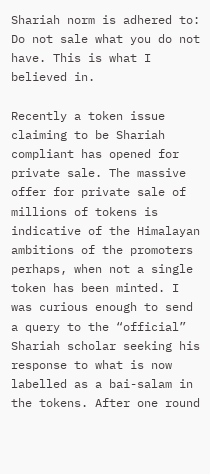Shariah norm is adhered to: Do not sale what you do not have. This is what I believed in.

Recently a token issue claiming to be Shariah compliant has opened for private sale. The massive offer for private sale of millions of tokens is indicative of the Himalayan ambitions of the promoters perhaps, when not a single token has been minted. I was curious enough to send a query to the “official” Shariah scholar seeking his response to what is now labelled as a bai-salam in the tokens. After one round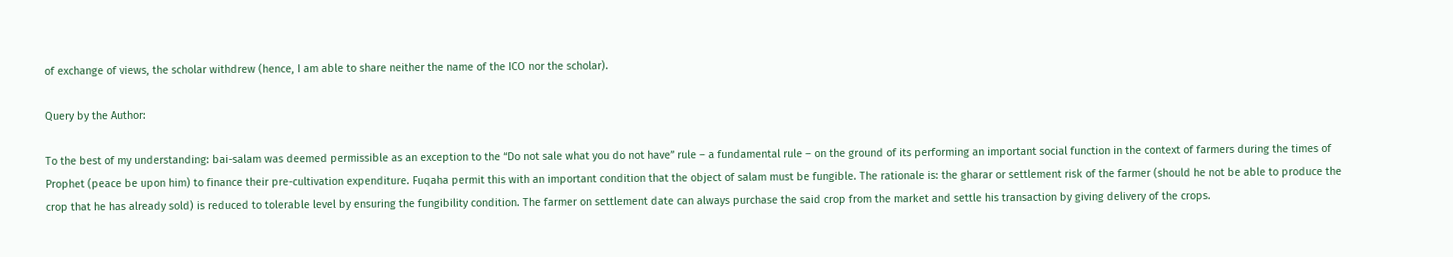of exchange of views, the scholar withdrew (hence, I am able to share neither the name of the ICO nor the scholar).

Query by the Author:

To the best of my understanding: bai-salam was deemed permissible as an exception to the “Do not sale what you do not have” rule – a fundamental rule – on the ground of its performing an important social function in the context of farmers during the times of Prophet (peace be upon him) to finance their pre-cultivation expenditure. Fuqaha permit this with an important condition that the object of salam must be fungible. The rationale is: the gharar or settlement risk of the farmer (should he not be able to produce the crop that he has already sold) is reduced to tolerable level by ensuring the fungibility condition. The farmer on settlement date can always purchase the said crop from the market and settle his transaction by giving delivery of the crops.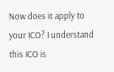Now does it apply to your ICO? I understand this ICO is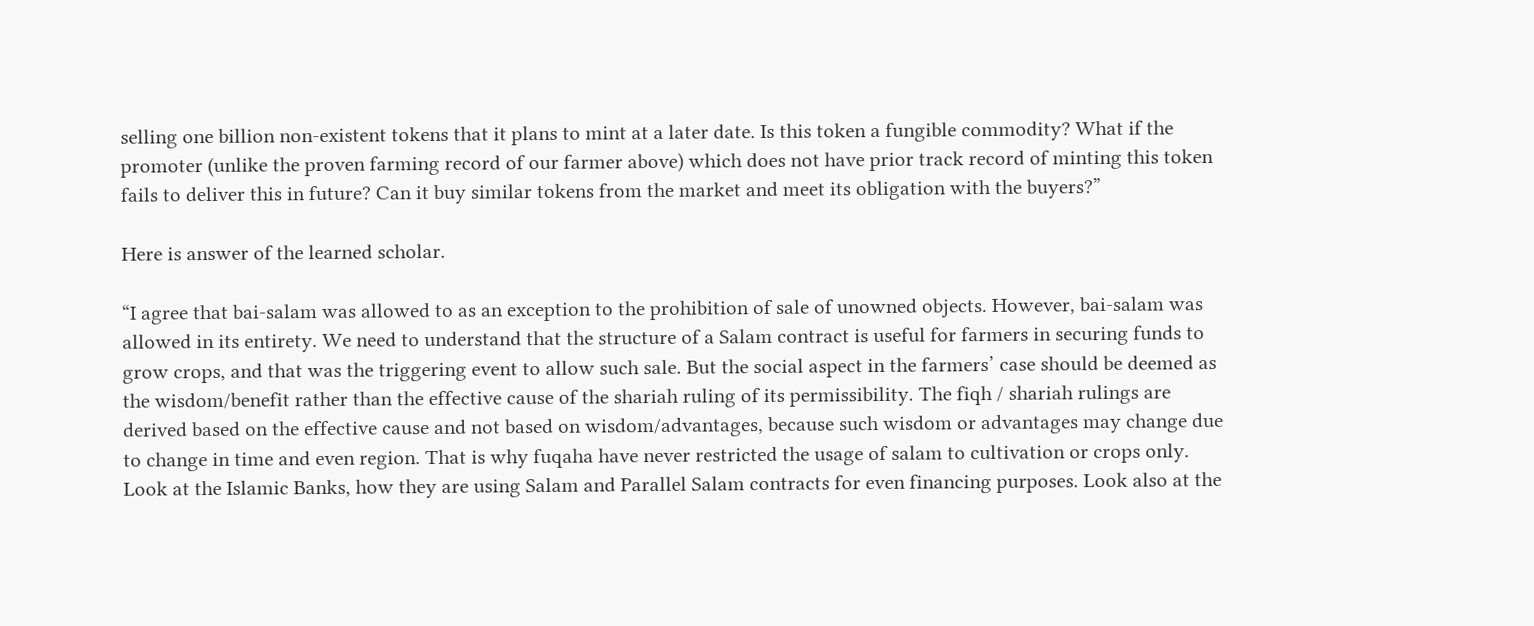selling one billion non-existent tokens that it plans to mint at a later date. Is this token a fungible commodity? What if the promoter (unlike the proven farming record of our farmer above) which does not have prior track record of minting this token fails to deliver this in future? Can it buy similar tokens from the market and meet its obligation with the buyers?”

Here is answer of the learned scholar.

“I agree that bai-salam was allowed to as an exception to the prohibition of sale of unowned objects. However, bai-salam was allowed in its entirety. We need to understand that the structure of a Salam contract is useful for farmers in securing funds to grow crops, and that was the triggering event to allow such sale. But the social aspect in the farmers’ case should be deemed as the wisdom/benefit rather than the effective cause of the shariah ruling of its permissibility. The fiqh / shariah rulings are derived based on the effective cause and not based on wisdom/advantages, because such wisdom or advantages may change due to change in time and even region. That is why fuqaha have never restricted the usage of salam to cultivation or crops only. Look at the Islamic Banks, how they are using Salam and Parallel Salam contracts for even financing purposes. Look also at the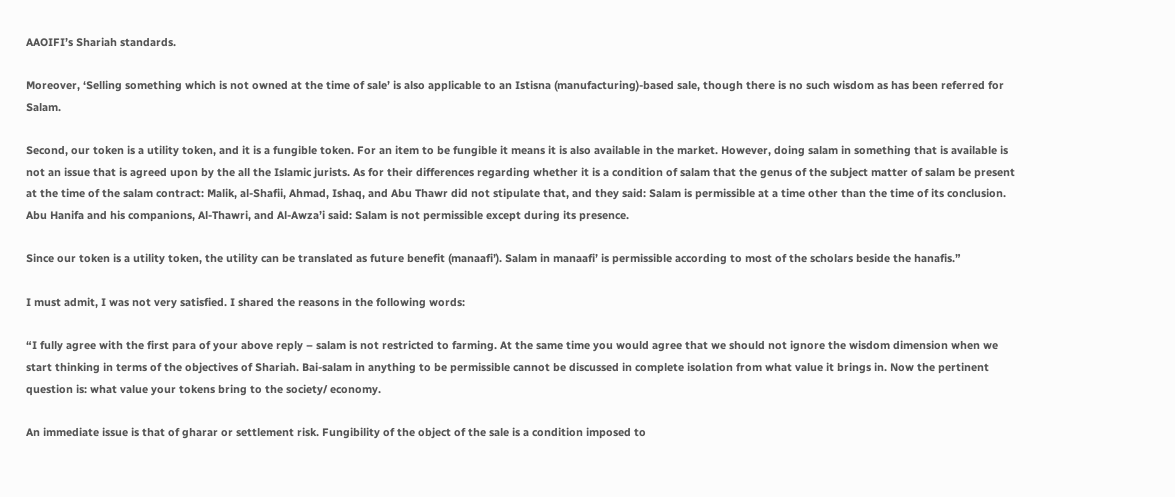AAOIFI’s Shariah standards.

Moreover, ‘Selling something which is not owned at the time of sale’ is also applicable to an Istisna (manufacturing)-based sale, though there is no such wisdom as has been referred for Salam.

Second, our token is a utility token, and it is a fungible token. For an item to be fungible it means it is also available in the market. However, doing salam in something that is available is not an issue that is agreed upon by the all the Islamic jurists. As for their differences regarding whether it is a condition of salam that the genus of the subject matter of salam be present at the time of the salam contract: Malik, al-Shafii, Ahmad, Ishaq, and Abu Thawr did not stipulate that, and they said: Salam is permissible at a time other than the time of its conclusion. Abu Hanifa and his companions, Al-Thawri, and Al-Awza’i said: Salam is not permissible except during its presence.

Since our token is a utility token, the utility can be translated as future benefit (manaafi’). Salam in manaafi’ is permissible according to most of the scholars beside the hanafis.”

I must admit, I was not very satisfied. I shared the reasons in the following words:

“I fully agree with the first para of your above reply – salam is not restricted to farming. At the same time you would agree that we should not ignore the wisdom dimension when we start thinking in terms of the objectives of Shariah. Bai-salam in anything to be permissible cannot be discussed in complete isolation from what value it brings in. Now the pertinent question is: what value your tokens bring to the society/ economy.

An immediate issue is that of gharar or settlement risk. Fungibility of the object of the sale is a condition imposed to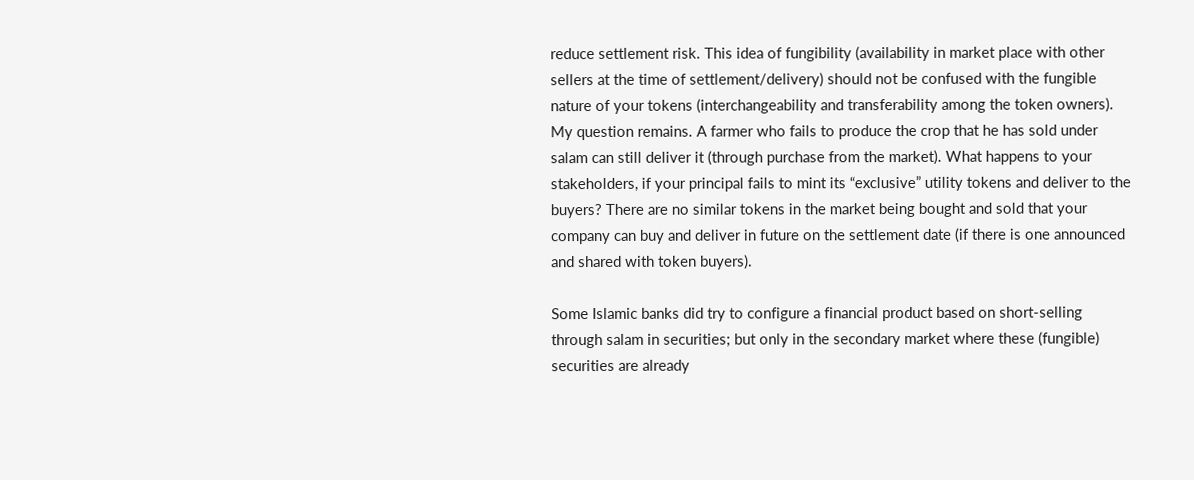reduce settlement risk. This idea of fungibility (availability in market place with other sellers at the time of settlement/delivery) should not be confused with the fungible nature of your tokens (interchangeability and transferability among the token owners). My question remains. A farmer who fails to produce the crop that he has sold under salam can still deliver it (through purchase from the market). What happens to your stakeholders, if your principal fails to mint its “exclusive” utility tokens and deliver to the buyers? There are no similar tokens in the market being bought and sold that your company can buy and deliver in future on the settlement date (if there is one announced and shared with token buyers).

Some Islamic banks did try to configure a financial product based on short-selling through salam in securities; but only in the secondary market where these (fungible) securities are already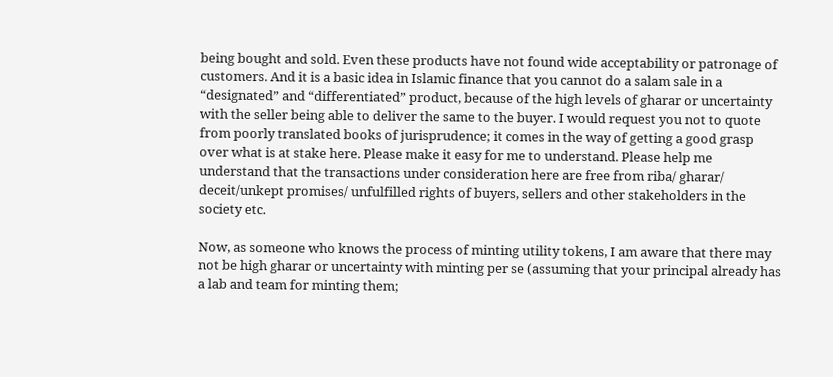being bought and sold. Even these products have not found wide acceptability or patronage of customers. And it is a basic idea in Islamic finance that you cannot do a salam sale in a “designated” and “differentiated” product, because of the high levels of gharar or uncertainty with the seller being able to deliver the same to the buyer. I would request you not to quote from poorly translated books of jurisprudence; it comes in the way of getting a good grasp over what is at stake here. Please make it easy for me to understand. Please help me understand that the transactions under consideration here are free from riba/ gharar/ deceit/unkept promises/ unfulfilled rights of buyers, sellers and other stakeholders in the society etc.

Now, as someone who knows the process of minting utility tokens, I am aware that there may not be high gharar or uncertainty with minting per se (assuming that your principal already has a lab and team for minting them;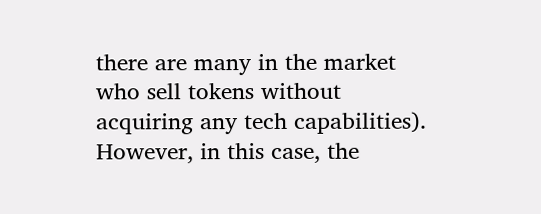there are many in the market who sell tokens without acquiring any tech capabilities). However, in this case, the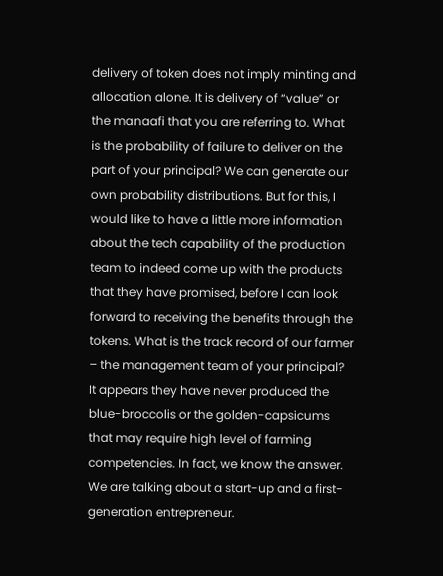delivery of token does not imply minting and allocation alone. It is delivery of “value” or the manaafi that you are referring to. What is the probability of failure to deliver on the part of your principal? We can generate our own probability distributions. But for this, I would like to have a little more information about the tech capability of the production team to indeed come up with the products that they have promised, before I can look forward to receiving the benefits through the tokens. What is the track record of our farmer – the management team of your principal? It appears they have never produced the blue-broccolis or the golden-capsicums that may require high level of farming competencies. In fact, we know the answer. We are talking about a start-up and a first-generation entrepreneur.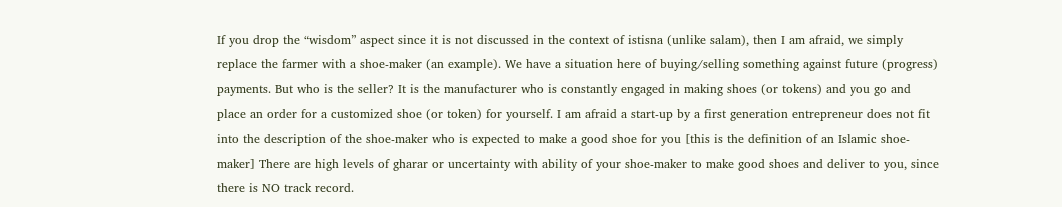If you drop the “wisdom” aspect since it is not discussed in the context of istisna (unlike salam), then I am afraid, we simply replace the farmer with a shoe-maker (an example). We have a situation here of buying/selling something against future (progress) payments. But who is the seller? It is the manufacturer who is constantly engaged in making shoes (or tokens) and you go and place an order for a customized shoe (or token) for yourself. I am afraid a start-up by a first generation entrepreneur does not fit into the description of the shoe-maker who is expected to make a good shoe for you [this is the definition of an Islamic shoe-maker] There are high levels of gharar or uncertainty with ability of your shoe-maker to make good shoes and deliver to you, since there is NO track record.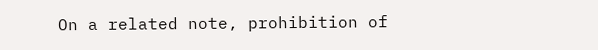On a related note, prohibition of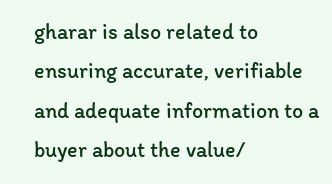gharar is also related to ensuring accurate, verifiable and adequate information to a buyer about the value/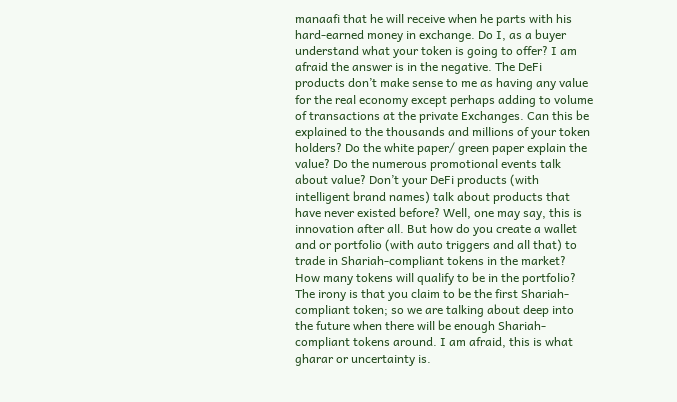manaafi that he will receive when he parts with his hard-earned money in exchange. Do I, as a buyer understand what your token is going to offer? I am afraid the answer is in the negative. The DeFi products don’t make sense to me as having any value for the real economy except perhaps adding to volume of transactions at the private Exchanges. Can this be explained to the thousands and millions of your token holders? Do the white paper/ green paper explain the value? Do the numerous promotional events talk about value? Don’t your DeFi products (with intelligent brand names) talk about products that have never existed before? Well, one may say, this is innovation after all. But how do you create a wallet and or portfolio (with auto triggers and all that) to trade in Shariah-compliant tokens in the market? How many tokens will qualify to be in the portfolio? The irony is that you claim to be the first Shariah-compliant token; so we are talking about deep into the future when there will be enough Shariah-compliant tokens around. I am afraid, this is what gharar or uncertainty is.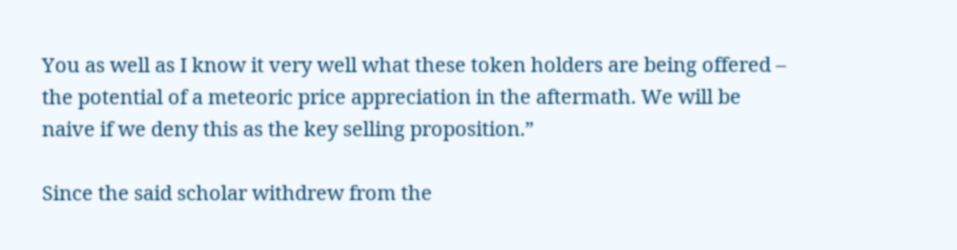You as well as I know it very well what these token holders are being offered – the potential of a meteoric price appreciation in the aftermath. We will be naive if we deny this as the key selling proposition.”

Since the said scholar withdrew from the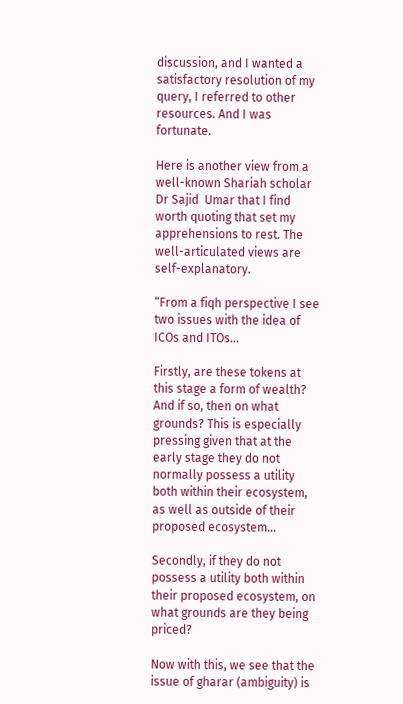discussion, and I wanted a satisfactory resolution of my query, I referred to other resources. And I was fortunate.

Here is another view from a well-known Shariah scholar Dr Sajid  Umar that I find worth quoting that set my apprehensions to rest. The well-articulated views are self-explanatory.

“From a fiqh perspective I see two issues with the idea of ICOs and ITOs…

Firstly, are these tokens at this stage a form of wealth? And if so, then on what grounds? This is especially pressing given that at the early stage they do not normally possess a utility both within their ecosystem, as well as outside of their proposed ecosystem…

Secondly, if they do not possess a utility both within their proposed ecosystem, on what grounds are they being priced?

Now with this, we see that the issue of gharar (ambiguity) is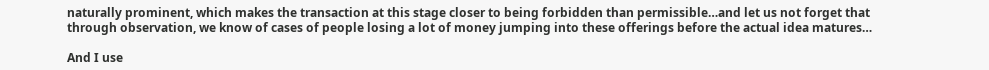naturally prominent, which makes the transaction at this stage closer to being forbidden than permissible…and let us not forget that through observation, we know of cases of people losing a lot of money jumping into these offerings before the actual idea matures…

And I use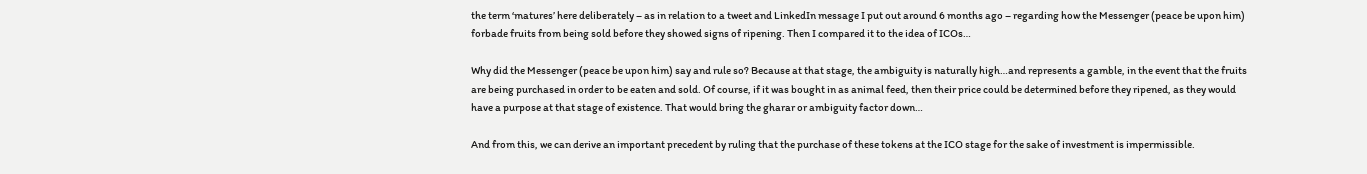the term ‘matures’ here deliberately – as in relation to a tweet and LinkedIn message I put out around 6 months ago – regarding how the Messenger (peace be upon him) forbade fruits from being sold before they showed signs of ripening. Then I compared it to the idea of ICOs…

Why did the Messenger (peace be upon him) say and rule so? Because at that stage, the ambiguity is naturally high…and represents a gamble, in the event that the fruits are being purchased in order to be eaten and sold. Of course, if it was bought in as animal feed, then their price could be determined before they ripened, as they would have a purpose at that stage of existence. That would bring the gharar or ambiguity factor down…

And from this, we can derive an important precedent by ruling that the purchase of these tokens at the ICO stage for the sake of investment is impermissible.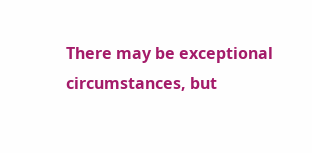There may be exceptional circumstances, but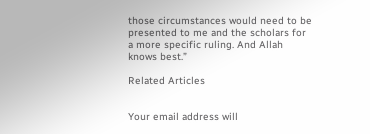those circumstances would need to be presented to me and the scholars for a more specific ruling. And Allah knows best.”

Related Articles


Your email address will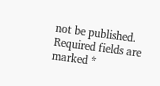not be published. Required fields are marked *